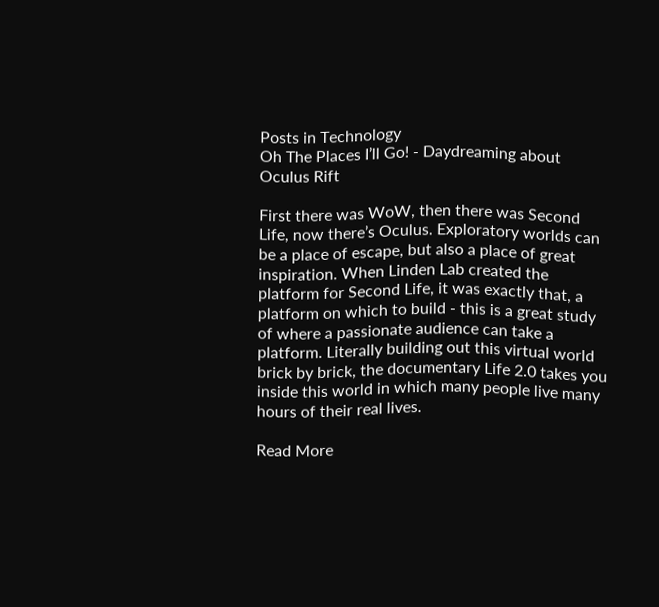Posts in Technology
Oh The Places I’ll Go! - Daydreaming about Oculus Rift

First there was WoW, then there was Second Life, now there’s Oculus. Exploratory worlds can be a place of escape, but also a place of great inspiration. When Linden Lab created the platform for Second Life, it was exactly that, a platform on which to build - this is a great study of where a passionate audience can take a platform. Literally building out this virtual world brick by brick, the documentary Life 2.0 takes you inside this world in which many people live many hours of their real lives.

Read More